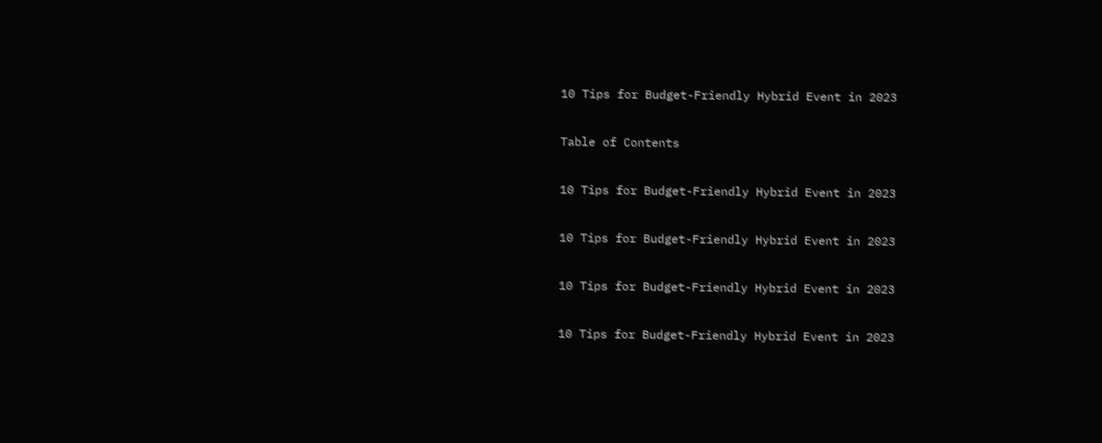10 Tips for Budget-Friendly Hybrid Event in 2023

Table of Contents

10 Tips for Budget-Friendly Hybrid Event in 2023

10 Tips for Budget-Friendly Hybrid Event in 2023

10 Tips for Budget-Friendly Hybrid Event in 2023

10 Tips for Budget-Friendly Hybrid Event in 2023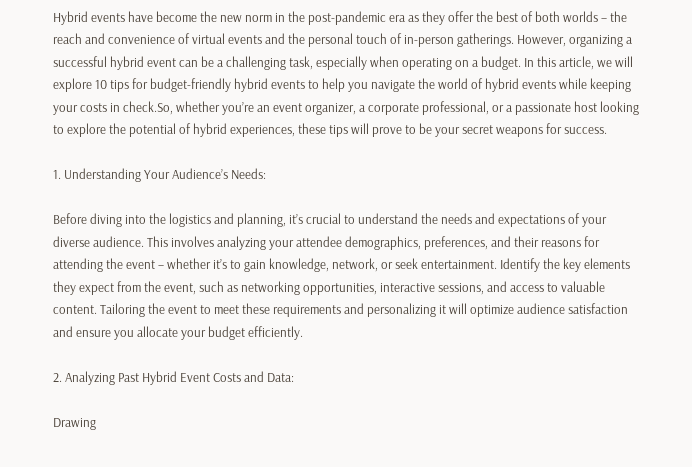Hybrid events have become the new norm in the post-pandemic era as they offer the best of both worlds – the reach and convenience of virtual events and the personal touch of in-person gatherings. However, organizing a successful hybrid event can be a challenging task, especially when operating on a budget. In this article, we will explore 10 tips for budget-friendly hybrid events to help you navigate the world of hybrid events while keeping your costs in check.So, whether you’re an event organizer, a corporate professional, or a passionate host looking to explore the potential of hybrid experiences, these tips will prove to be your secret weapons for success.

1. Understanding Your Audience’s Needs:

Before diving into the logistics and planning, it’s crucial to understand the needs and expectations of your diverse audience. This involves analyzing your attendee demographics, preferences, and their reasons for attending the event – whether it’s to gain knowledge, network, or seek entertainment. Identify the key elements they expect from the event, such as networking opportunities, interactive sessions, and access to valuable content. Tailoring the event to meet these requirements and personalizing it will optimize audience satisfaction and ensure you allocate your budget efficiently.

2. Analyzing Past Hybrid Event Costs and Data:

Drawing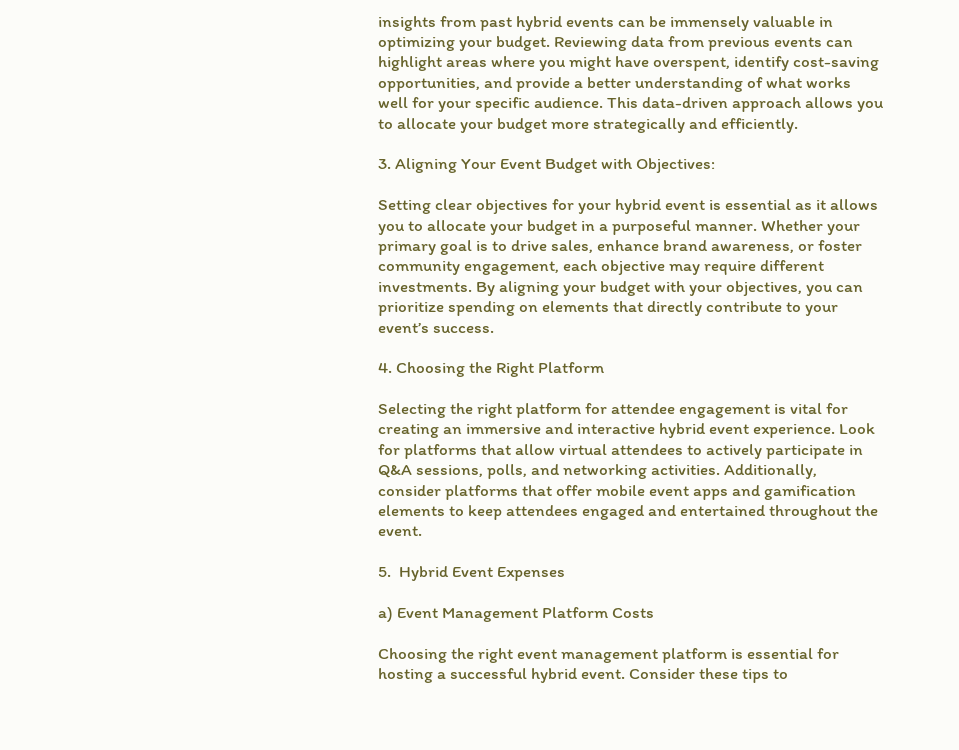insights from past hybrid events can be immensely valuable in optimizing your budget. Reviewing data from previous events can highlight areas where you might have overspent, identify cost-saving opportunities, and provide a better understanding of what works well for your specific audience. This data-driven approach allows you to allocate your budget more strategically and efficiently.

3. Aligning Your Event Budget with Objectives:

Setting clear objectives for your hybrid event is essential as it allows you to allocate your budget in a purposeful manner. Whether your primary goal is to drive sales, enhance brand awareness, or foster community engagement, each objective may require different investments. By aligning your budget with your objectives, you can prioritize spending on elements that directly contribute to your event’s success.

4. Choosing the Right Platform

Selecting the right platform for attendee engagement is vital for creating an immersive and interactive hybrid event experience. Look for platforms that allow virtual attendees to actively participate in Q&A sessions, polls, and networking activities. Additionally, consider platforms that offer mobile event apps and gamification elements to keep attendees engaged and entertained throughout the event.

5.  Hybrid Event Expenses

a) Event Management Platform Costs

Choosing the right event management platform is essential for hosting a successful hybrid event. Consider these tips to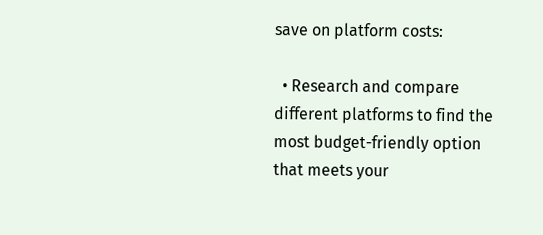save on platform costs:

  • Research and compare different platforms to find the most budget-friendly option that meets your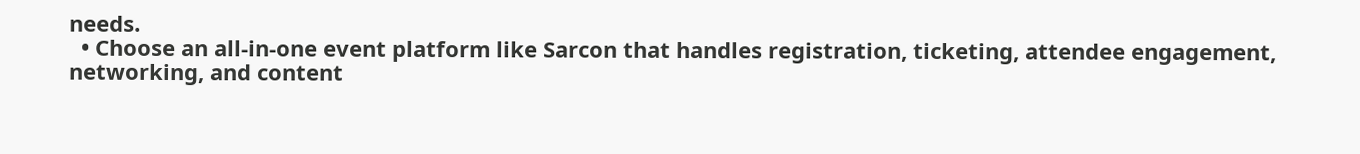needs.
  • Choose an all-in-one event platform like Sarcon that handles registration, ticketing, attendee engagement, networking, and content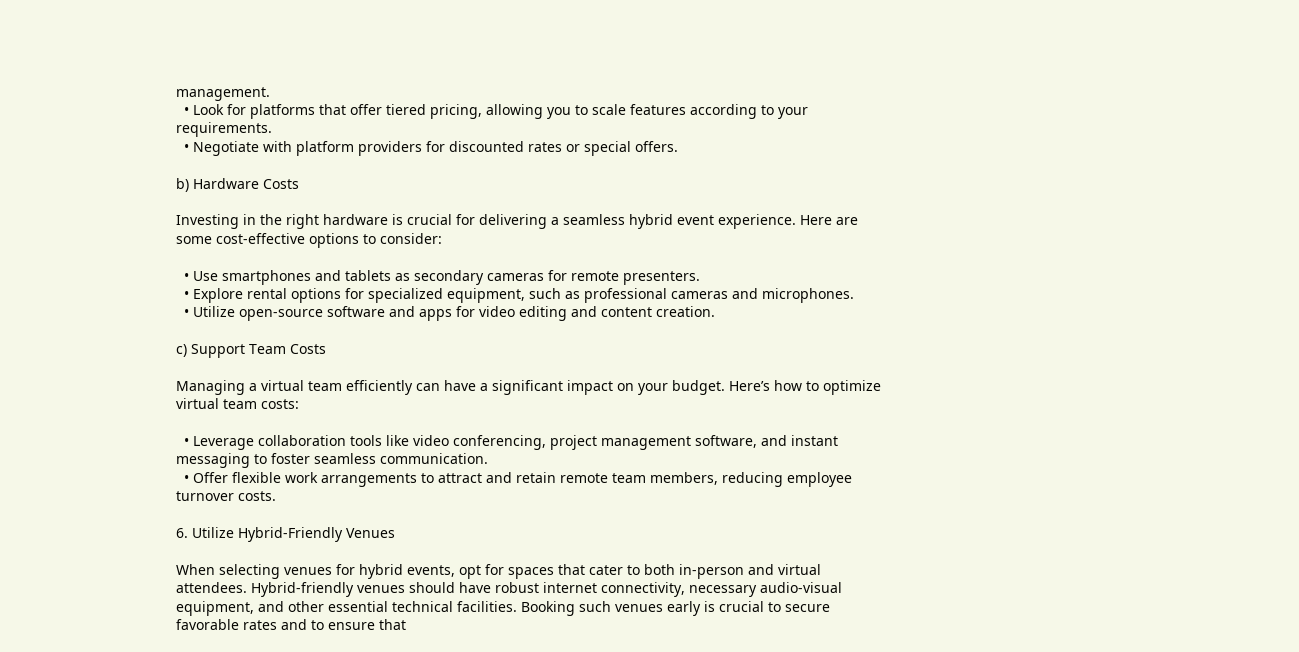management.
  • Look for platforms that offer tiered pricing, allowing you to scale features according to your requirements.
  • Negotiate with platform providers for discounted rates or special offers.

b) Hardware Costs

Investing in the right hardware is crucial for delivering a seamless hybrid event experience. Here are some cost-effective options to consider:

  • Use smartphones and tablets as secondary cameras for remote presenters.
  • Explore rental options for specialized equipment, such as professional cameras and microphones.
  • Utilize open-source software and apps for video editing and content creation.

c) Support Team Costs

Managing a virtual team efficiently can have a significant impact on your budget. Here’s how to optimize virtual team costs:

  • Leverage collaboration tools like video conferencing, project management software, and instant messaging to foster seamless communication.
  • Offer flexible work arrangements to attract and retain remote team members, reducing employee turnover costs.

6. Utilize Hybrid-Friendly Venues

When selecting venues for hybrid events, opt for spaces that cater to both in-person and virtual attendees. Hybrid-friendly venues should have robust internet connectivity, necessary audio-visual equipment, and other essential technical facilities. Booking such venues early is crucial to secure favorable rates and to ensure that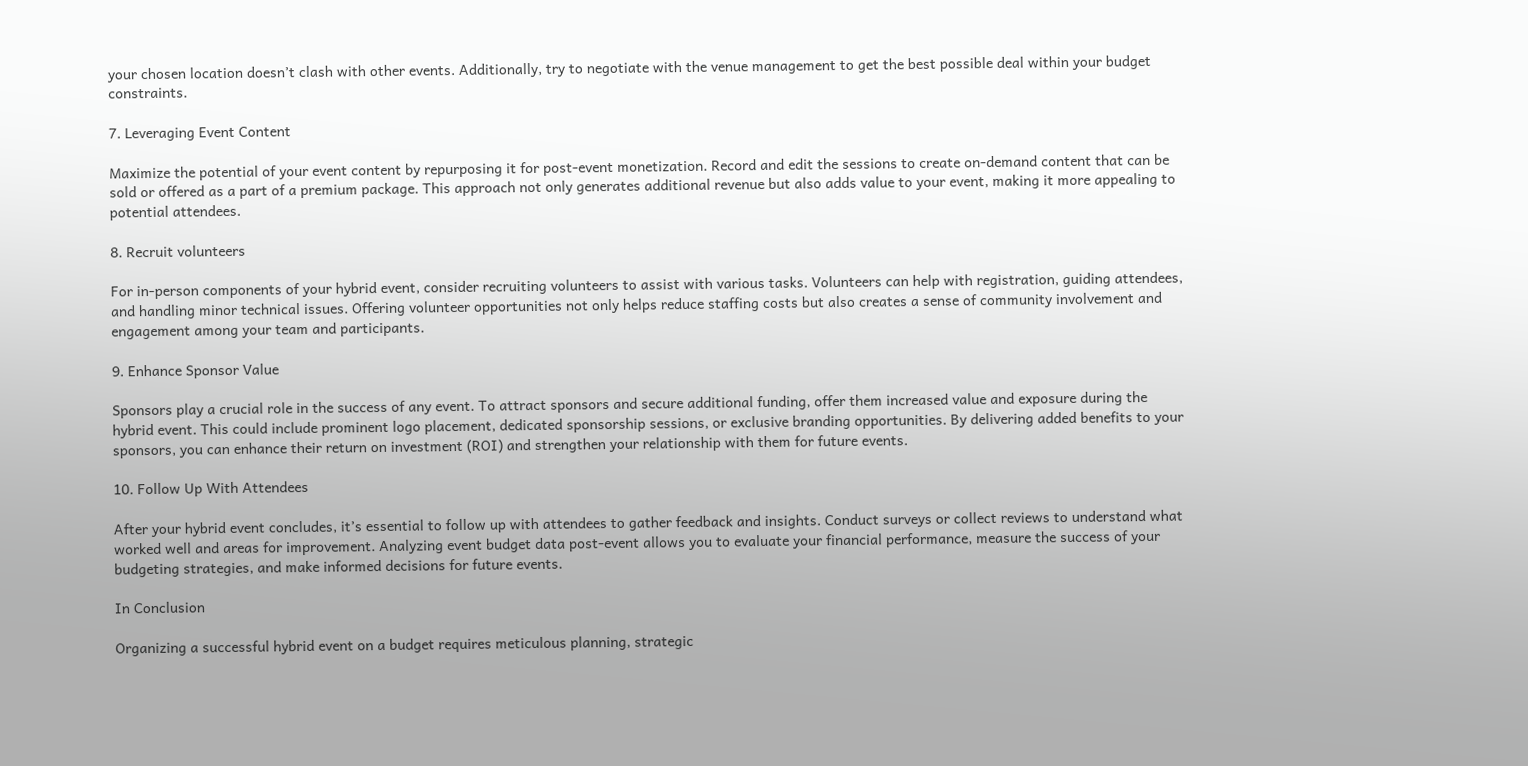your chosen location doesn’t clash with other events. Additionally, try to negotiate with the venue management to get the best possible deal within your budget constraints.

7. Leveraging Event Content

Maximize the potential of your event content by repurposing it for post-event monetization. Record and edit the sessions to create on-demand content that can be sold or offered as a part of a premium package. This approach not only generates additional revenue but also adds value to your event, making it more appealing to potential attendees.

8. Recruit volunteers

For in-person components of your hybrid event, consider recruiting volunteers to assist with various tasks. Volunteers can help with registration, guiding attendees, and handling minor technical issues. Offering volunteer opportunities not only helps reduce staffing costs but also creates a sense of community involvement and engagement among your team and participants.

9. Enhance Sponsor Value

Sponsors play a crucial role in the success of any event. To attract sponsors and secure additional funding, offer them increased value and exposure during the hybrid event. This could include prominent logo placement, dedicated sponsorship sessions, or exclusive branding opportunities. By delivering added benefits to your sponsors, you can enhance their return on investment (ROI) and strengthen your relationship with them for future events.

10. Follow Up With Attendees

After your hybrid event concludes, it’s essential to follow up with attendees to gather feedback and insights. Conduct surveys or collect reviews to understand what worked well and areas for improvement. Analyzing event budget data post-event allows you to evaluate your financial performance, measure the success of your budgeting strategies, and make informed decisions for future events.

In Conclusion

Organizing a successful hybrid event on a budget requires meticulous planning, strategic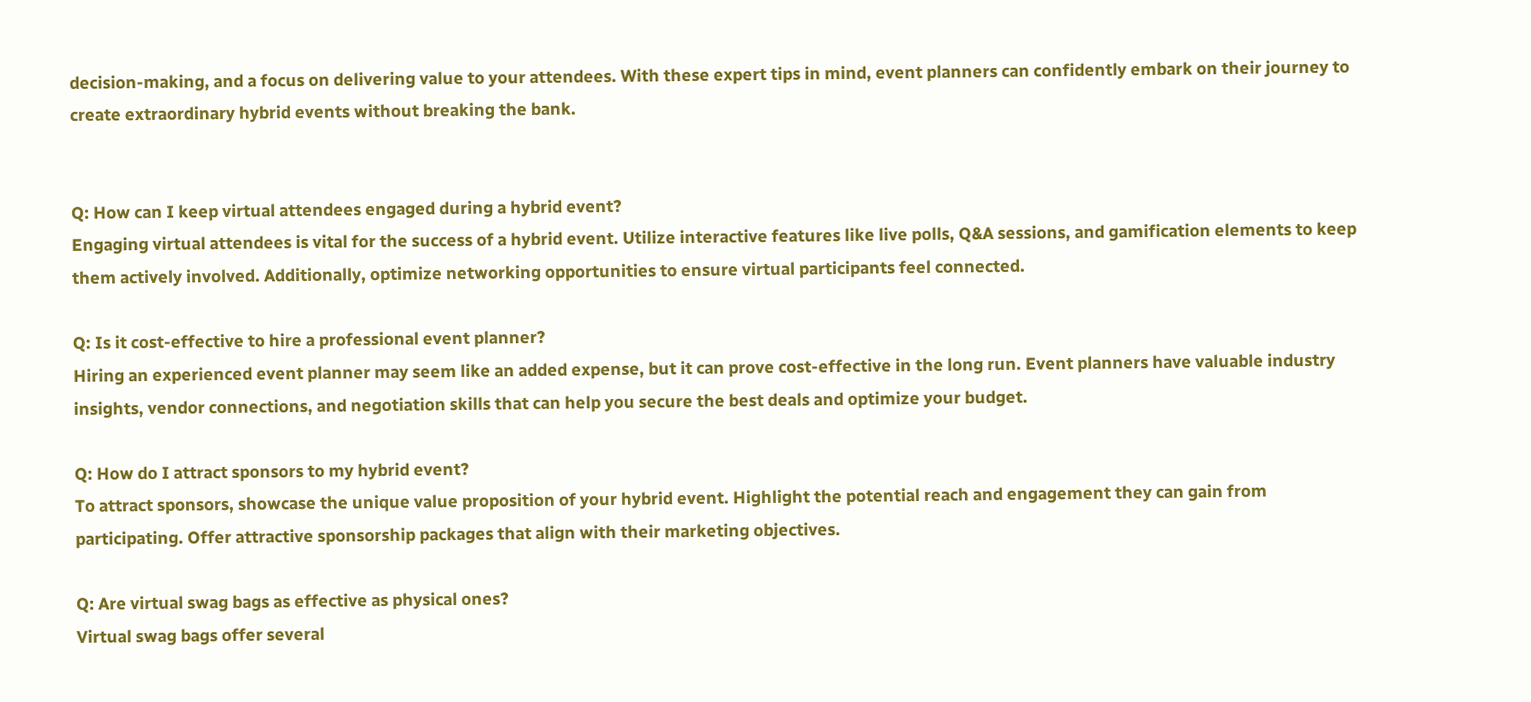decision-making, and a focus on delivering value to your attendees. With these expert tips in mind, event planners can confidently embark on their journey to create extraordinary hybrid events without breaking the bank.


Q: How can I keep virtual attendees engaged during a hybrid event?
Engaging virtual attendees is vital for the success of a hybrid event. Utilize interactive features like live polls, Q&A sessions, and gamification elements to keep them actively involved. Additionally, optimize networking opportunities to ensure virtual participants feel connected.

Q: Is it cost-effective to hire a professional event planner?
Hiring an experienced event planner may seem like an added expense, but it can prove cost-effective in the long run. Event planners have valuable industry insights, vendor connections, and negotiation skills that can help you secure the best deals and optimize your budget.

Q: How do I attract sponsors to my hybrid event?
To attract sponsors, showcase the unique value proposition of your hybrid event. Highlight the potential reach and engagement they can gain from participating. Offer attractive sponsorship packages that align with their marketing objectives.

Q: Are virtual swag bags as effective as physical ones?
Virtual swag bags offer several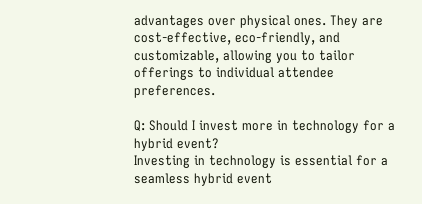advantages over physical ones. They are cost-effective, eco-friendly, and customizable, allowing you to tailor offerings to individual attendee preferences.

Q: Should I invest more in technology for a hybrid event?
Investing in technology is essential for a seamless hybrid event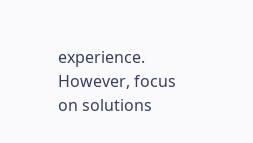experience. However, focus on solutions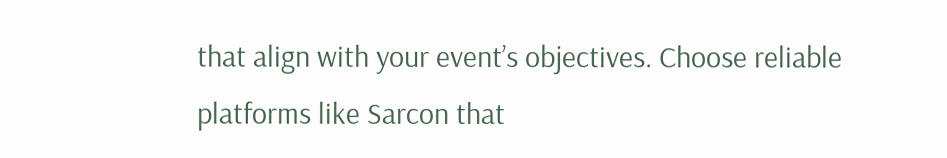that align with your event’s objectives. Choose reliable platforms like Sarcon that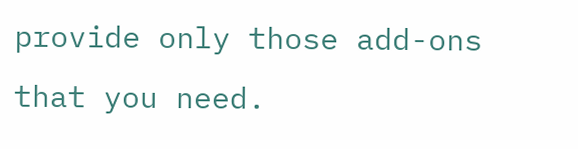provide only those add-ons that you need.